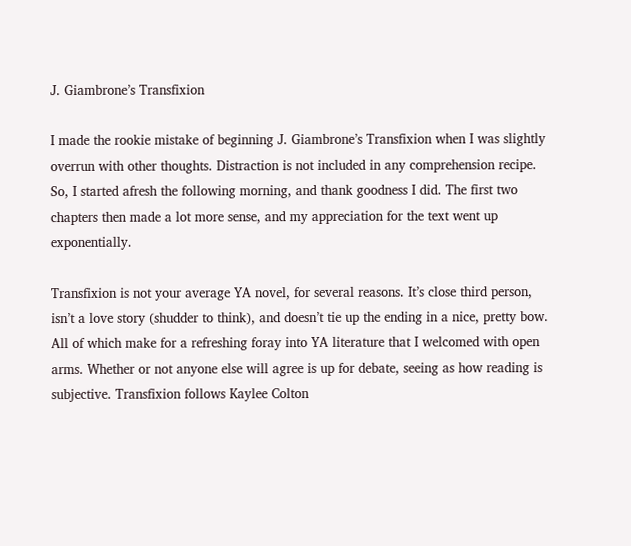J. Giambrone’s Transfixion

I made the rookie mistake of beginning J. Giambrone’s Transfixion when I was slightly overrun with other thoughts. Distraction is not included in any comprehension recipe. So, I started afresh the following morning, and thank goodness I did. The first two chapters then made a lot more sense, and my appreciation for the text went up exponentially.

Transfixion is not your average YA novel, for several reasons. It’s close third person, isn’t a love story (shudder to think), and doesn’t tie up the ending in a nice, pretty bow. All of which make for a refreshing foray into YA literature that I welcomed with open arms. Whether or not anyone else will agree is up for debate, seeing as how reading is subjective. Transfixion follows Kaylee Colton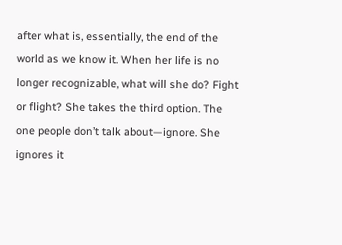after what is, essentially, the end of the world as we know it. When her life is no longer recognizable, what will she do? Fight or flight? She takes the third option. The one people don’t talk about—ignore. She ignores it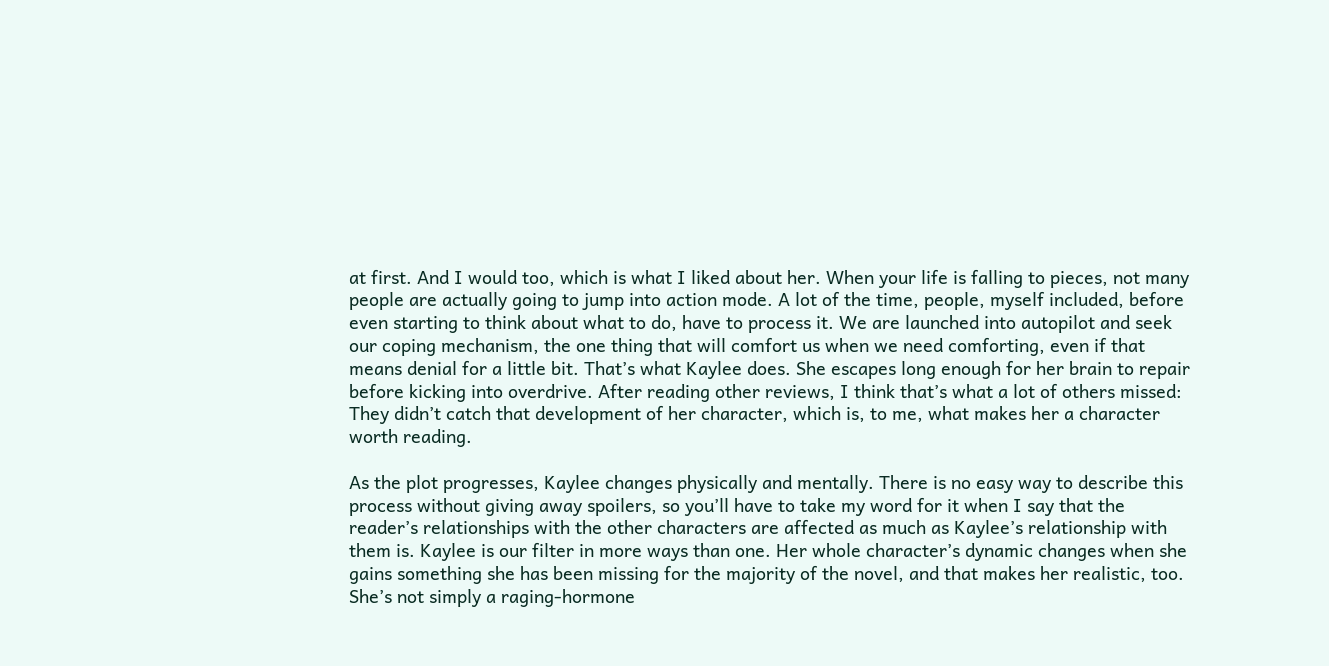at first. And I would too, which is what I liked about her. When your life is falling to pieces, not many people are actually going to jump into action mode. A lot of the time, people, myself included, before even starting to think about what to do, have to process it. We are launched into autopilot and seek our coping mechanism, the one thing that will comfort us when we need comforting, even if that means denial for a little bit. That’s what Kaylee does. She escapes long enough for her brain to repair before kicking into overdrive. After reading other reviews, I think that’s what a lot of others missed: They didn’t catch that development of her character, which is, to me, what makes her a character worth reading.

As the plot progresses, Kaylee changes physically and mentally. There is no easy way to describe this process without giving away spoilers, so you’ll have to take my word for it when I say that the reader’s relationships with the other characters are affected as much as Kaylee’s relationship with them is. Kaylee is our filter in more ways than one. Her whole character’s dynamic changes when she gains something she has been missing for the majority of the novel, and that makes her realistic, too. She’s not simply a raging-hormone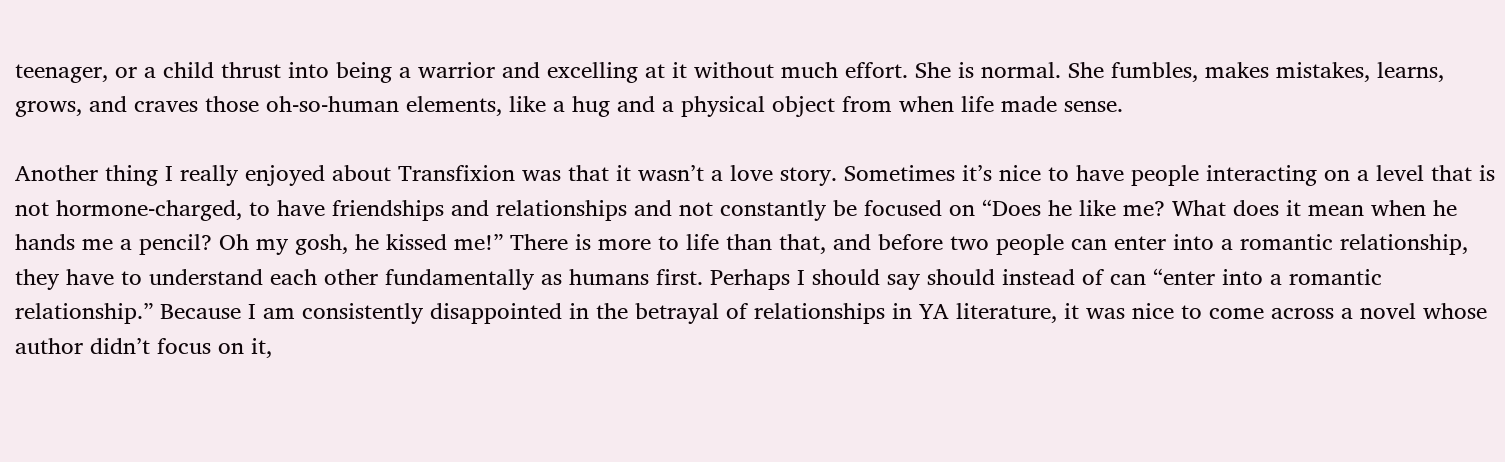teenager, or a child thrust into being a warrior and excelling at it without much effort. She is normal. She fumbles, makes mistakes, learns, grows, and craves those oh-so-human elements, like a hug and a physical object from when life made sense.

Another thing I really enjoyed about Transfixion was that it wasn’t a love story. Sometimes it’s nice to have people interacting on a level that is not hormone-charged, to have friendships and relationships and not constantly be focused on “Does he like me? What does it mean when he hands me a pencil? Oh my gosh, he kissed me!” There is more to life than that, and before two people can enter into a romantic relationship, they have to understand each other fundamentally as humans first. Perhaps I should say should instead of can “enter into a romantic relationship.” Because I am consistently disappointed in the betrayal of relationships in YA literature, it was nice to come across a novel whose author didn’t focus on it,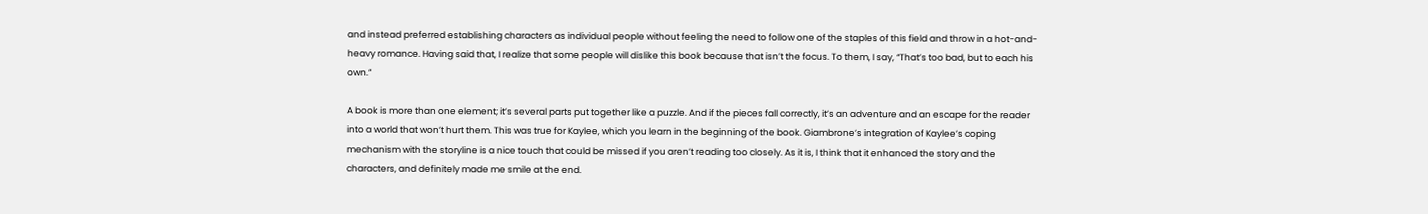and instead preferred establishing characters as individual people without feeling the need to follow one of the staples of this field and throw in a hot-and-heavy romance. Having said that, I realize that some people will dislike this book because that isn’t the focus. To them, I say, “That’s too bad, but to each his own.”

A book is more than one element; it’s several parts put together like a puzzle. And if the pieces fall correctly, it’s an adventure and an escape for the reader into a world that won’t hurt them. This was true for Kaylee, which you learn in the beginning of the book. Giambrone’s integration of Kaylee’s coping mechanism with the storyline is a nice touch that could be missed if you aren’t reading too closely. As it is, I think that it enhanced the story and the characters, and definitely made me smile at the end.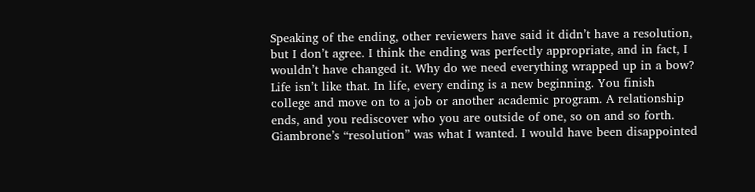Speaking of the ending, other reviewers have said it didn’t have a resolution, but I don’t agree. I think the ending was perfectly appropriate, and in fact, I wouldn’t have changed it. Why do we need everything wrapped up in a bow? Life isn’t like that. In life, every ending is a new beginning. You finish college and move on to a job or another academic program. A relationship ends, and you rediscover who you are outside of one, so on and so forth. Giambrone’s “resolution” was what I wanted. I would have been disappointed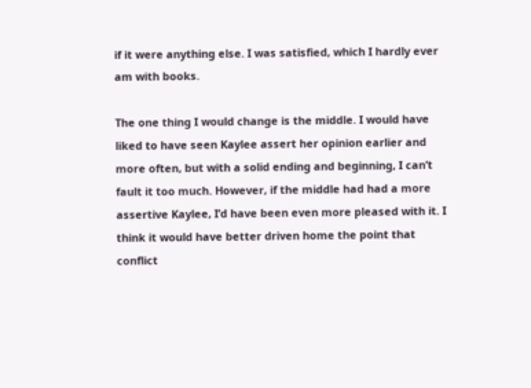if it were anything else. I was satisfied, which I hardly ever am with books.

The one thing I would change is the middle. I would have liked to have seen Kaylee assert her opinion earlier and more often, but with a solid ending and beginning, I can’t fault it too much. However, if the middle had had a more assertive Kaylee, I’d have been even more pleased with it. I think it would have better driven home the point that conflict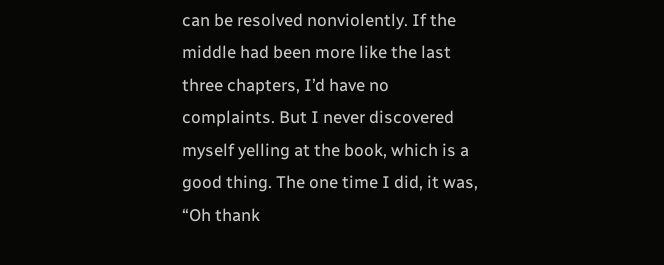can be resolved nonviolently. If the middle had been more like the last three chapters, I’d have no complaints. But I never discovered myself yelling at the book, which is a good thing. The one time I did, it was, “Oh thank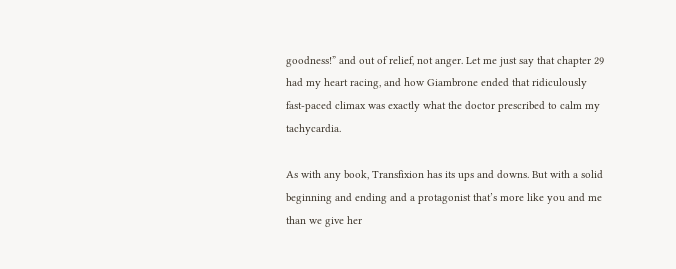goodness!” and out of relief, not anger. Let me just say that chapter 29 had my heart racing, and how Giambrone ended that ridiculously fast-paced climax was exactly what the doctor prescribed to calm my tachycardia.

As with any book, Transfixion has its ups and downs. But with a solid beginning and ending and a protagonist that’s more like you and me than we give her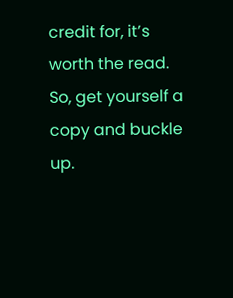credit for, it’s worth the read. So, get yourself a copy and buckle up.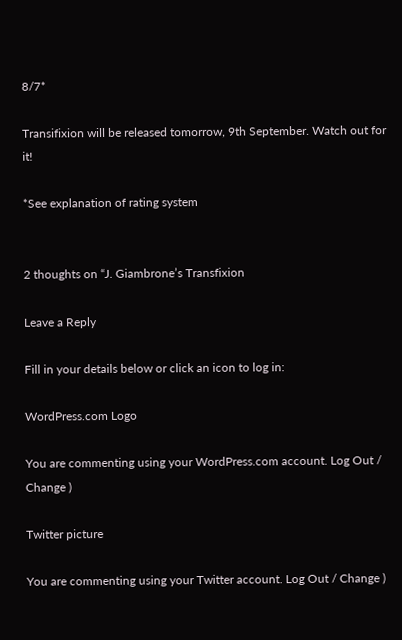8/7*

Transifixion will be released tomorrow, 9th September. Watch out for it!

*See explanation of rating system


2 thoughts on “J. Giambrone’s Transfixion

Leave a Reply

Fill in your details below or click an icon to log in:

WordPress.com Logo

You are commenting using your WordPress.com account. Log Out / Change )

Twitter picture

You are commenting using your Twitter account. Log Out / Change )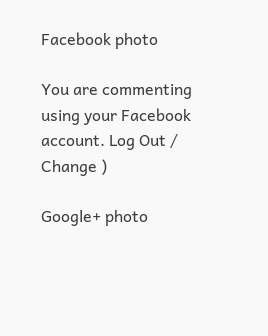Facebook photo

You are commenting using your Facebook account. Log Out / Change )

Google+ photo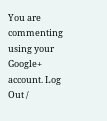You are commenting using your Google+ account. Log Out /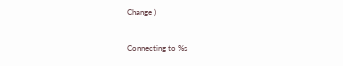Change )

Connecting to %s